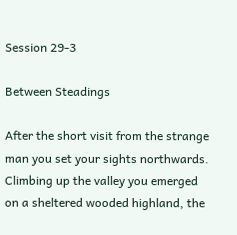Session 29-3

Between Steadings

After the short visit from the strange man you set your sights northwards. Climbing up the valley you emerged on a sheltered wooded highland, the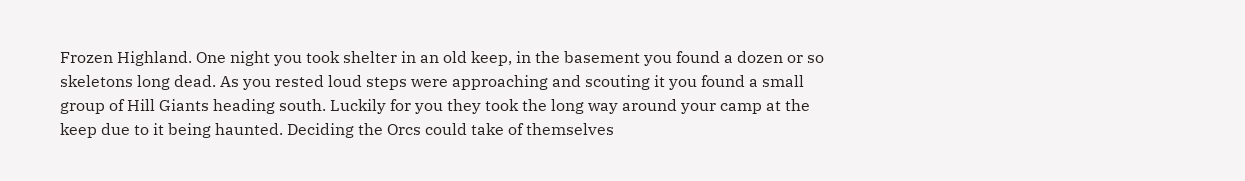Frozen Highland. One night you took shelter in an old keep, in the basement you found a dozen or so skeletons long dead. As you rested loud steps were approaching and scouting it you found a small group of Hill Giants heading south. Luckily for you they took the long way around your camp at the keep due to it being haunted. Deciding the Orcs could take of themselves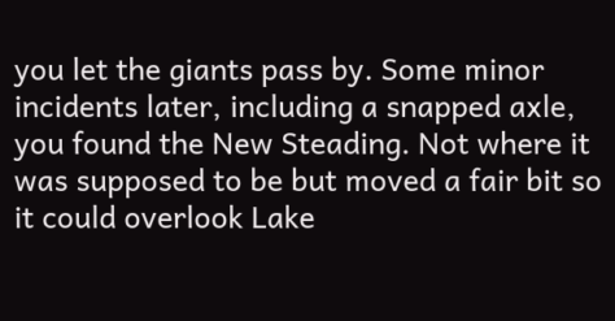you let the giants pass by. Some minor incidents later, including a snapped axle, you found the New Steading. Not where it was supposed to be but moved a fair bit so it could overlook Lake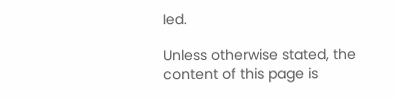Ied.

Unless otherwise stated, the content of this page is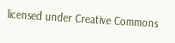licensed under Creative Commons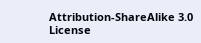Attribution-ShareAlike 3.0 License